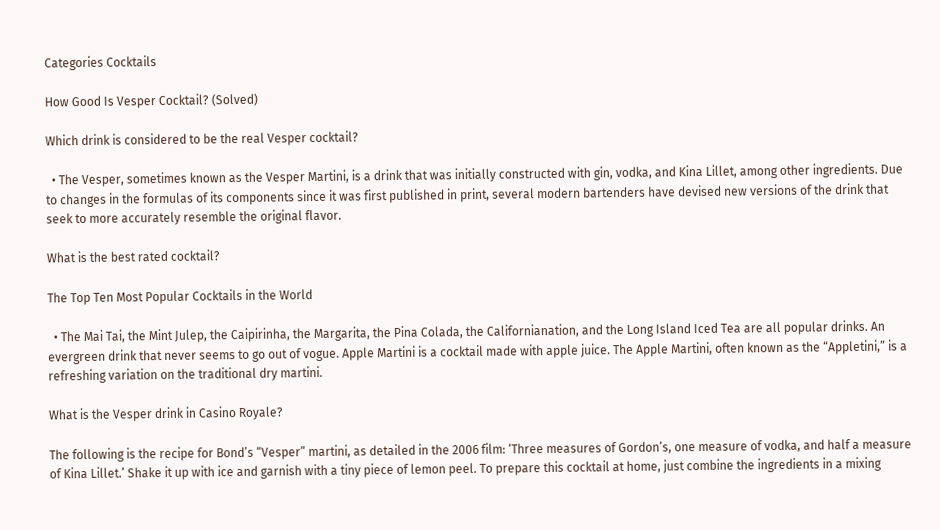Categories Cocktails

How Good Is Vesper Cocktail? (Solved)

Which drink is considered to be the real Vesper cocktail?

  • The Vesper, sometimes known as the Vesper Martini, is a drink that was initially constructed with gin, vodka, and Kina Lillet, among other ingredients. Due to changes in the formulas of its components since it was first published in print, several modern bartenders have devised new versions of the drink that seek to more accurately resemble the original flavor.

What is the best rated cocktail?

The Top Ten Most Popular Cocktails in the World

  • The Mai Tai, the Mint Julep, the Caipirinha, the Margarita, the Pina Colada, the Californianation, and the Long Island Iced Tea are all popular drinks. An evergreen drink that never seems to go out of vogue. Apple Martini is a cocktail made with apple juice. The Apple Martini, often known as the “Appletini,” is a refreshing variation on the traditional dry martini.

What is the Vesper drink in Casino Royale?

The following is the recipe for Bond’s “Vesper” martini, as detailed in the 2006 film: ‘Three measures of Gordon’s, one measure of vodka, and half a measure of Kina Lillet.’ Shake it up with ice and garnish with a tiny piece of lemon peel. To prepare this cocktail at home, just combine the ingredients in a mixing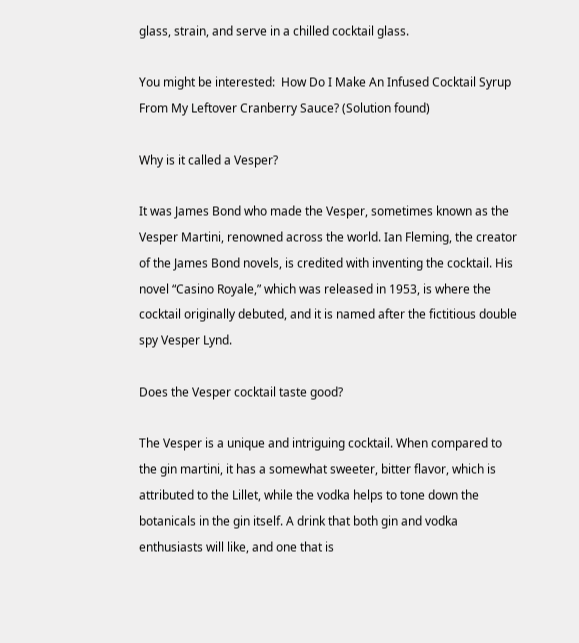glass, strain, and serve in a chilled cocktail glass.

You might be interested:  How Do I Make An Infused Cocktail Syrup From My Leftover Cranberry Sauce? (Solution found)

Why is it called a Vesper?

It was James Bond who made the Vesper, sometimes known as the Vesper Martini, renowned across the world. Ian Fleming, the creator of the James Bond novels, is credited with inventing the cocktail. His novel “Casino Royale,” which was released in 1953, is where the cocktail originally debuted, and it is named after the fictitious double spy Vesper Lynd.

Does the Vesper cocktail taste good?

The Vesper is a unique and intriguing cocktail. When compared to the gin martini, it has a somewhat sweeter, bitter flavor, which is attributed to the Lillet, while the vodka helps to tone down the botanicals in the gin itself. A drink that both gin and vodka enthusiasts will like, and one that is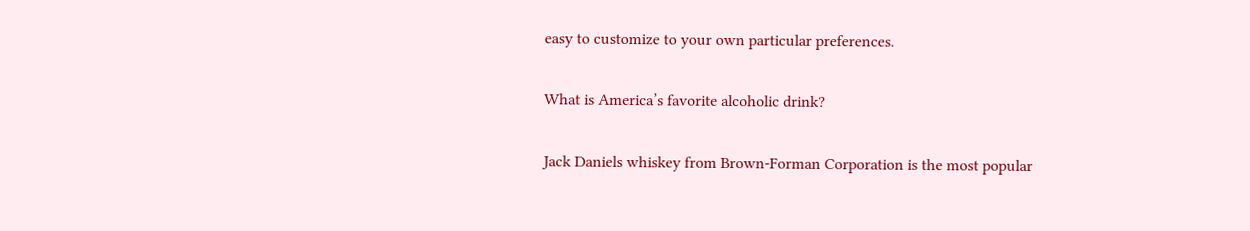easy to customize to your own particular preferences.

What is America’s favorite alcoholic drink?

Jack Daniels whiskey from Brown-Forman Corporation is the most popular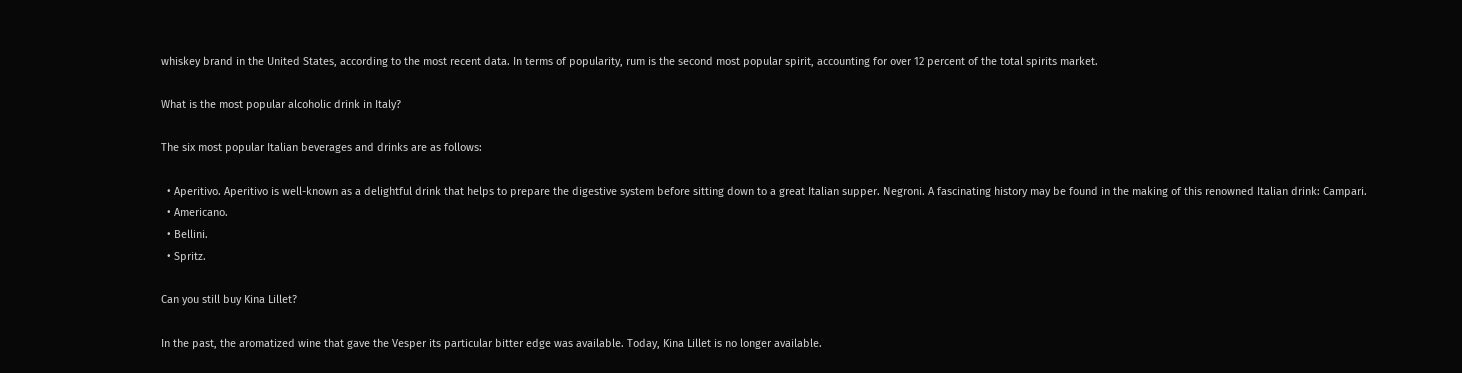whiskey brand in the United States, according to the most recent data. In terms of popularity, rum is the second most popular spirit, accounting for over 12 percent of the total spirits market.

What is the most popular alcoholic drink in Italy?

The six most popular Italian beverages and drinks are as follows:

  • Aperitivo. Aperitivo is well-known as a delightful drink that helps to prepare the digestive system before sitting down to a great Italian supper. Negroni. A fascinating history may be found in the making of this renowned Italian drink: Campari.
  • Americano.
  • Bellini.
  • Spritz.

Can you still buy Kina Lillet?

In the past, the aromatized wine that gave the Vesper its particular bitter edge was available. Today, Kina Lillet is no longer available.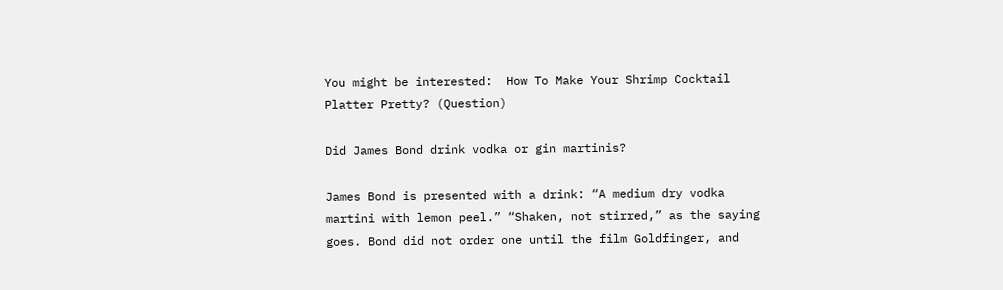You might be interested:  How To Make Your Shrimp Cocktail Platter Pretty? (Question)

Did James Bond drink vodka or gin martinis?

James Bond is presented with a drink: “A medium dry vodka martini with lemon peel.” “Shaken, not stirred,” as the saying goes. Bond did not order one until the film Goldfinger, and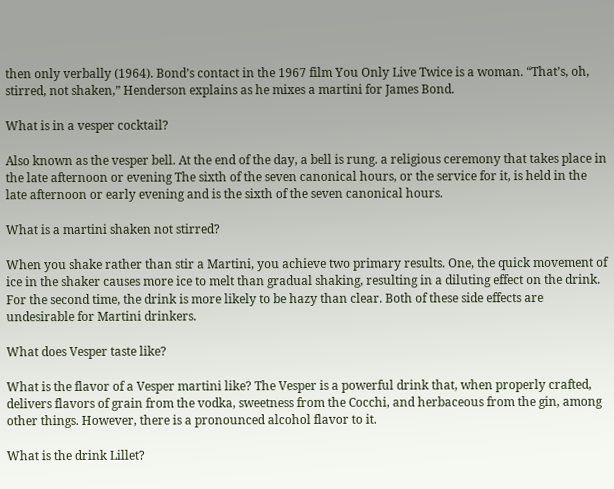then only verbally (1964). Bond’s contact in the 1967 film You Only Live Twice is a woman. “That’s, oh, stirred, not shaken,” Henderson explains as he mixes a martini for James Bond.

What is in a vesper cocktail?

Also known as the vesper bell. At the end of the day, a bell is rung. a religious ceremony that takes place in the late afternoon or evening The sixth of the seven canonical hours, or the service for it, is held in the late afternoon or early evening and is the sixth of the seven canonical hours.

What is a martini shaken not stirred?

When you shake rather than stir a Martini, you achieve two primary results. One, the quick movement of ice in the shaker causes more ice to melt than gradual shaking, resulting in a diluting effect on the drink. For the second time, the drink is more likely to be hazy than clear. Both of these side effects are undesirable for Martini drinkers.

What does Vesper taste like?

What is the flavor of a Vesper martini like? The Vesper is a powerful drink that, when properly crafted, delivers flavors of grain from the vodka, sweetness from the Cocchi, and herbaceous from the gin, among other things. However, there is a pronounced alcohol flavor to it.

What is the drink Lillet?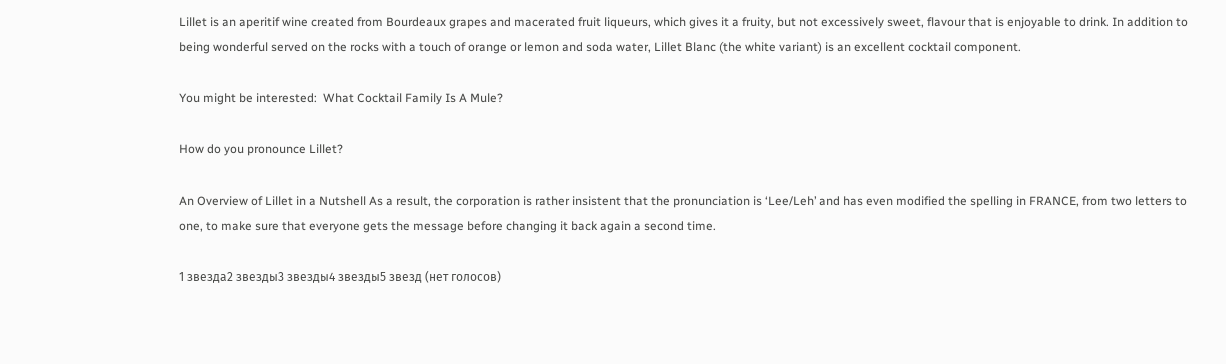Lillet is an aperitif wine created from Bourdeaux grapes and macerated fruit liqueurs, which gives it a fruity, but not excessively sweet, flavour that is enjoyable to drink. In addition to being wonderful served on the rocks with a touch of orange or lemon and soda water, Lillet Blanc (the white variant) is an excellent cocktail component.

You might be interested:  What Cocktail Family Is A Mule?

How do you pronounce Lillet?

An Overview of Lillet in a Nutshell As a result, the corporation is rather insistent that the pronunciation is ‘Lee/Leh’ and has even modified the spelling in FRANCE, from two letters to one, to make sure that everyone gets the message before changing it back again a second time.

1 звезда2 звезды3 звезды4 звезды5 звезд (нет голосов)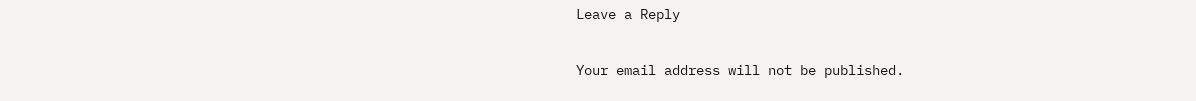Leave a Reply

Your email address will not be published.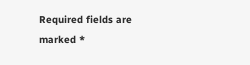Required fields are marked *